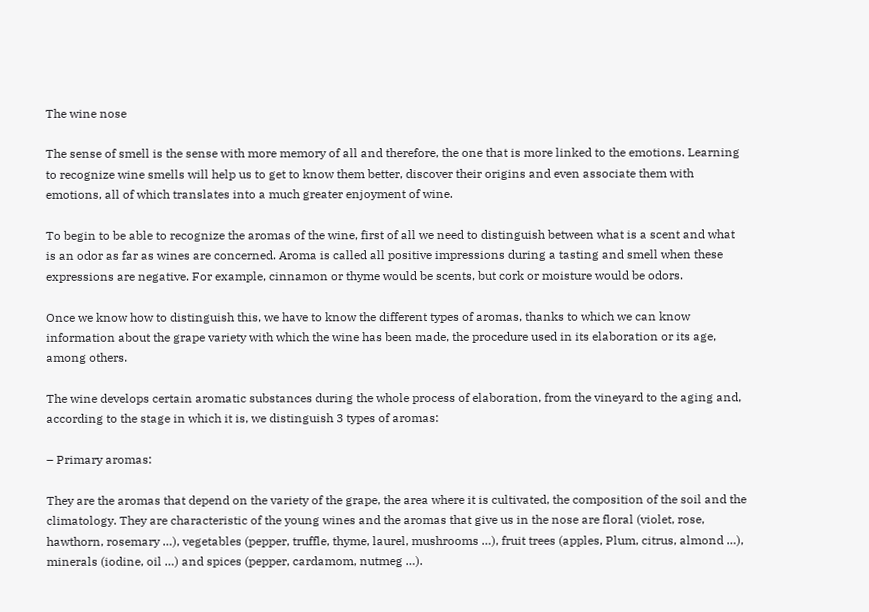The wine nose

The sense of smell is the sense with more memory of all and therefore, the one that is more linked to the emotions. Learning to recognize wine smells will help us to get to know them better, discover their origins and even associate them with emotions, all of which translates into a much greater enjoyment of wine.

To begin to be able to recognize the aromas of the wine, first of all we need to distinguish between what is a scent and what is an odor as far as wines are concerned. Aroma is called all positive impressions during a tasting and smell when these expressions are negative. For example, cinnamon or thyme would be scents, but cork or moisture would be odors.

Once we know how to distinguish this, we have to know the different types of aromas, thanks to which we can know information about the grape variety with which the wine has been made, the procedure used in its elaboration or its age, among others.

The wine develops certain aromatic substances during the whole process of elaboration, from the vineyard to the aging and, according to the stage in which it is, we distinguish 3 types of aromas:

– Primary aromas:

They are the aromas that depend on the variety of the grape, the area where it is cultivated, the composition of the soil and the climatology. They are characteristic of the young wines and the aromas that give us in the nose are floral (violet, rose, hawthorn, rosemary …), vegetables (pepper, truffle, thyme, laurel, mushrooms …), fruit trees (apples, Plum, citrus, almond …), minerals (iodine, oil …) and spices (pepper, cardamom, nutmeg …).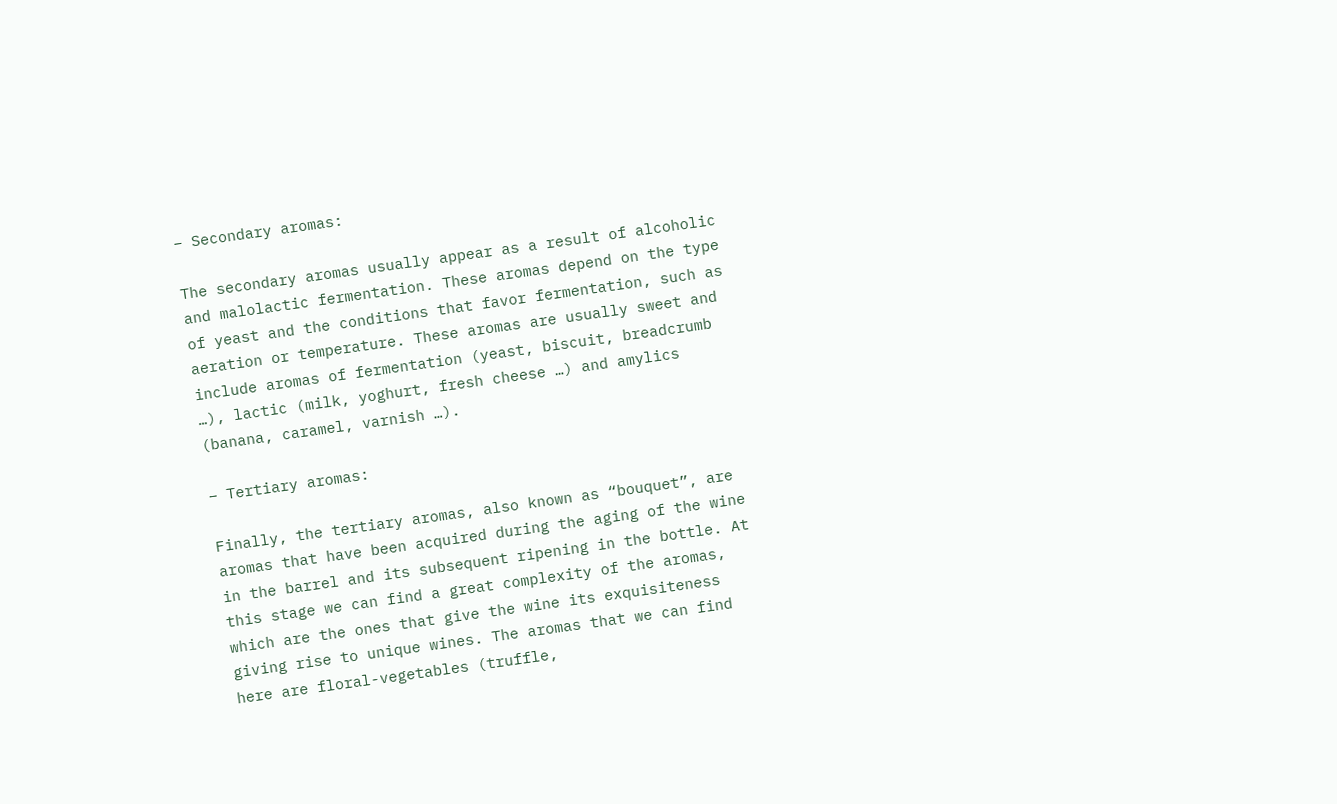– Secondary aromas:

The secondary aromas usually appear as a result of alcoholic and malolactic fermentation. These aromas depend on the type of yeast and the conditions that favor fermentation, such as aeration or temperature. These aromas are usually sweet and include aromas of fermentation (yeast, biscuit, breadcrumb …), lactic (milk, yoghurt, fresh cheese …) and amylics (banana, caramel, varnish …).

– Tertiary aromas:

Finally, the tertiary aromas, also known as “bouquet”, are aromas that have been acquired during the aging of the wine in the barrel and its subsequent ripening in the bottle. At this stage we can find a great complexity of the aromas, which are the ones that give the wine its exquisiteness giving rise to unique wines. The aromas that we can find here are floral-vegetables (truffle,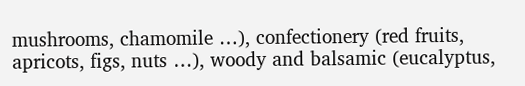mushrooms, chamomile …), confectionery (red fruits, apricots, figs, nuts …), woody and balsamic (eucalyptus,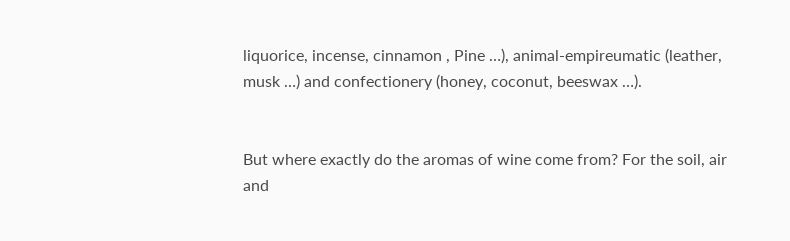liquorice, incense, cinnamon , Pine …), animal-empireumatic (leather, musk …) and confectionery (honey, coconut, beeswax …).


But where exactly do the aromas of wine come from? For the soil, air and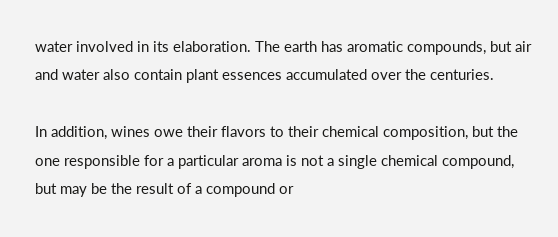water involved in its elaboration. The earth has aromatic compounds, but air and water also contain plant essences accumulated over the centuries.

In addition, wines owe their flavors to their chemical composition, but the one responsible for a particular aroma is not a single chemical compound, but may be the result of a compound or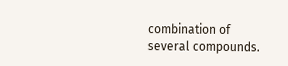combination of several compounds.